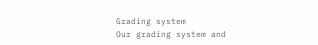Grading system
Our grading system and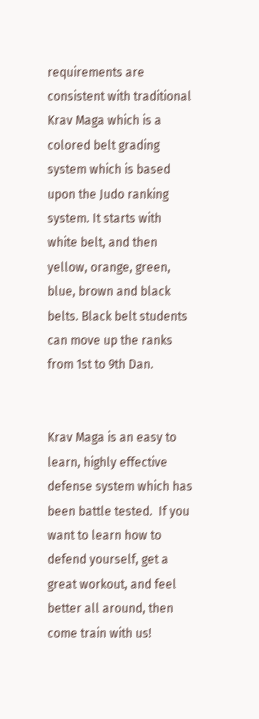requirements are consistent with traditional Krav Maga which is a colored belt grading system which is based upon the Judo ranking system. It starts with white belt, and then yellow, orange, green, blue, brown and black belts. Black belt students can move up the ranks from 1st to 9th Dan.


Krav Maga is an easy to learn, highly effective defense system which has been battle tested.  If you want to learn how to defend yourself, get a great workout, and feel better all around, then come train with us!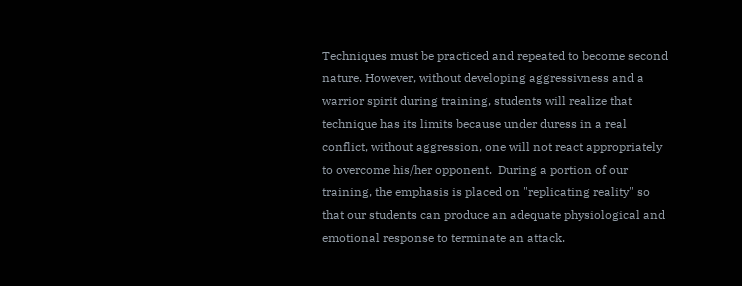Techniques must be practiced and repeated to become second nature. However, without developing aggressivness and a warrior spirit during training, students will realize that technique has its limits because under duress in a real conflict, without aggression, one will not react appropriately to overcome his/her opponent.  During a portion of our training, the emphasis is placed on "replicating reality" so that our students can produce an adequate physiological and emotional response to terminate an attack.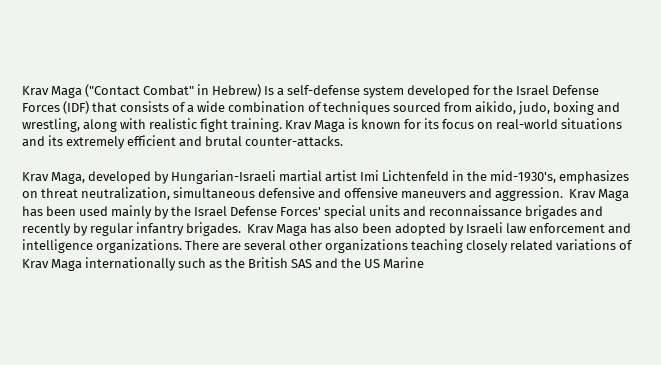Krav Maga ("Contact Combat" in Hebrew) Is a self-defense system developed for the Israel Defense Forces (IDF) that consists of a wide combination of techniques sourced from aikido, judo, boxing and wrestling, along with realistic fight training. Krav Maga is known for its focus on real-world situations and its extremely efficient and brutal counter-attacks.

Krav Maga, developed by Hungarian-Israeli martial artist Imi Lichtenfeld in the mid-1930's, emphasizes on threat neutralization, simultaneous defensive and offensive maneuvers and aggression.  Krav Maga has been used mainly by the Israel Defense Forces' special units and reconnaissance brigades and recently by regular infantry brigades.  Krav Maga has also been adopted by Israeli law enforcement and intelligence organizations. There are several other organizations teaching closely related variations of Krav Maga internationally such as the British SAS and the US Marine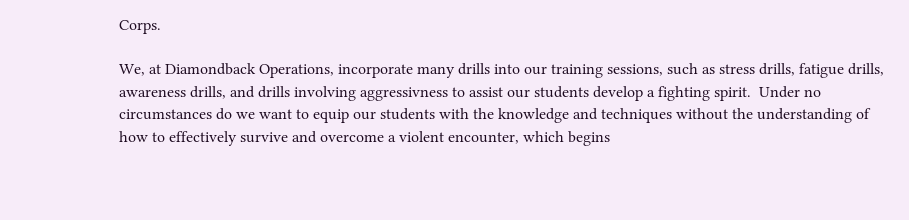Corps.

We, at Diamondback Operations, incorporate many drills into our training sessions, such as stress drills, fatigue drills,  awareness drills, and drills involving aggressivness to assist our students develop a fighting spirit.  Under no circumstances do we want to equip our students with the knowledge and techniques without the understanding of how to effectively survive and overcome a violent encounter, which begins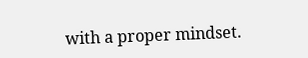with a proper mindset.